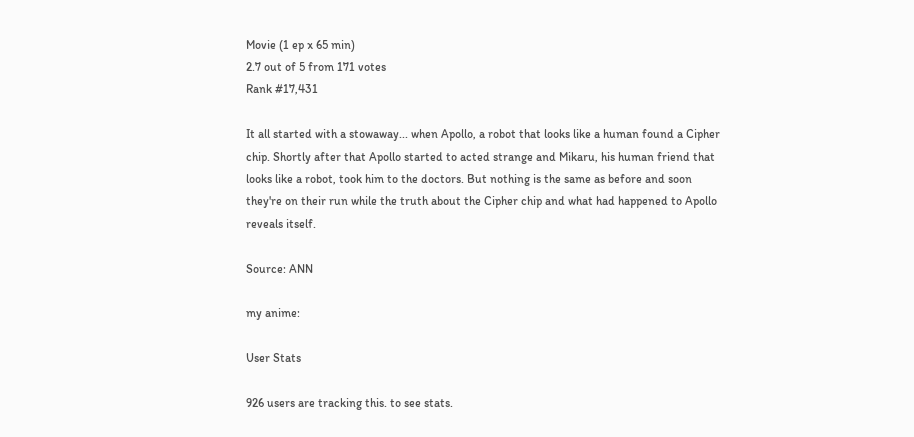Movie (1 ep x 65 min)
2.7 out of 5 from 171 votes
Rank #17,431

It all started with a stowaway... when Apollo, a robot that looks like a human found a Cipher chip. Shortly after that Apollo started to acted strange and Mikaru, his human friend that looks like a robot, took him to the doctors. But nothing is the same as before and soon they're on their run while the truth about the Cipher chip and what had happened to Apollo reveals itself.

Source: ANN

my anime:

User Stats

926 users are tracking this. to see stats.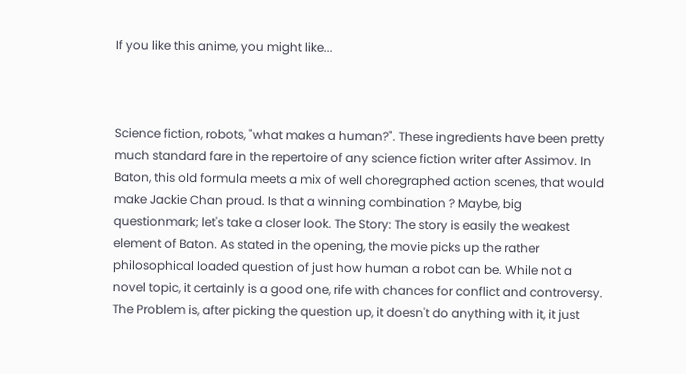If you like this anime, you might like...



Science fiction, robots, "what makes a human?". These ingredients have been pretty much standard fare in the repertoire of any science fiction writer after Assimov. In Baton, this old formula meets a mix of well choregraphed action scenes, that would make Jackie Chan proud. Is that a winning combination ? Maybe, big questionmark; let's take a closer look. The Story: The story is easily the weakest element of Baton. As stated in the opening, the movie picks up the rather philosophical loaded question of just how human a robot can be. While not a novel topic, it certainly is a good one, rife with chances for conflict and controversy. The Problem is, after picking the question up, it doesn't do anything with it, it just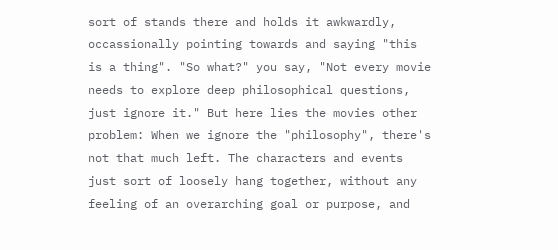sort of stands there and holds it awkwardly, occassionally pointing towards and saying "this is a thing". "So what?" you say, "Not every movie needs to explore deep philosophical questions, just ignore it." But here lies the movies other problem: When we ignore the "philosophy", there's not that much left. The characters and events just sort of loosely hang together, without any feeling of an overarching goal or purpose, and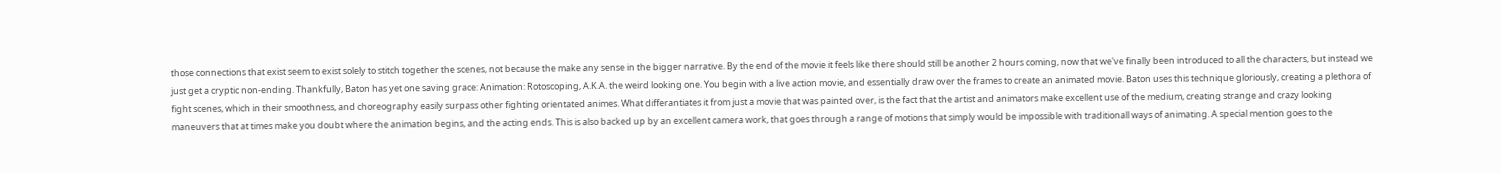those connections that exist seem to exist solely to stitch together the scenes, not because the make any sense in the bigger narrative. By the end of the movie it feels like there should still be another 2 hours coming, now that we've finally been introduced to all the characters, but instead we just get a cryptic non-ending. Thankfully, Baton has yet one saving grace: Animation: Rotoscoping, A.K.A. the weird looking one. You begin with a live action movie, and essentially draw over the frames to create an animated movie. Baton uses this technique gloriously, creating a plethora of fight scenes, which in their smoothness, and choreography easily surpass other fighting orientated animes. What differantiates it from just a movie that was painted over, is the fact that the artist and animators make excellent use of the medium, creating strange and crazy looking maneuvers that at times make you doubt where the animation begins, and the acting ends. This is also backed up by an excellent camera work, that goes through a range of motions that simply would be impossible with traditionall ways of animating. A special mention goes to the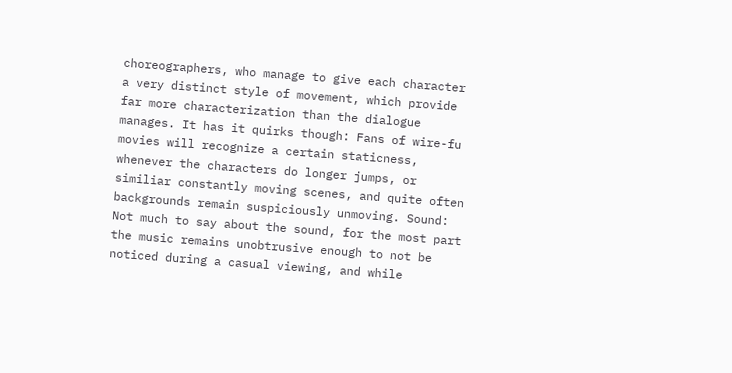choreographers, who manage to give each character a very distinct style of movement, which provide far more characterization than the dialogue manages. It has it quirks though: Fans of wire-fu movies will recognize a certain staticness, whenever the characters do longer jumps, or similiar constantly moving scenes, and quite often backgrounds remain suspiciously unmoving. Sound: Not much to say about the sound, for the most part the music remains unobtrusive enough to not be noticed during a casual viewing, and while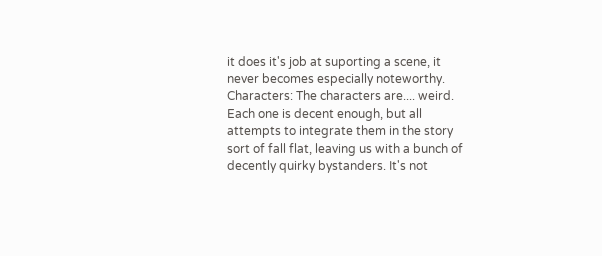it does it's job at suporting a scene, it never becomes especially noteworthy. Characters: The characters are.... weird. Each one is decent enough, but all attempts to integrate them in the story sort of fall flat, leaving us with a bunch of decently quirky bystanders. It's not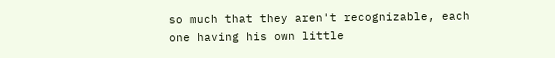so much that they aren't recognizable, each one having his own little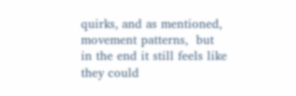quirks, and as mentioned, movement patterns,  but in the end it still feels like they could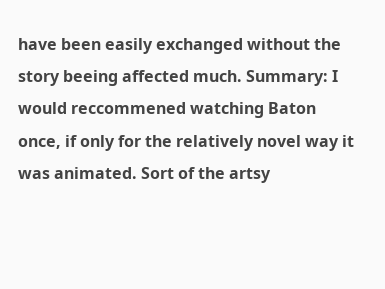have been easily exchanged without the story beeing affected much. Summary: I would reccommened watching Baton once, if only for the relatively novel way it was animated. Sort of the artsy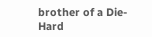brother of a Die-Hard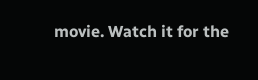movie. Watch it for the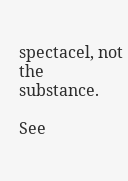spectacel, not the substance.

See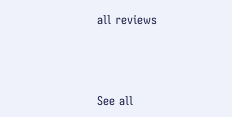all reviews



See all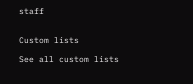staff


Custom lists

See all custom lists